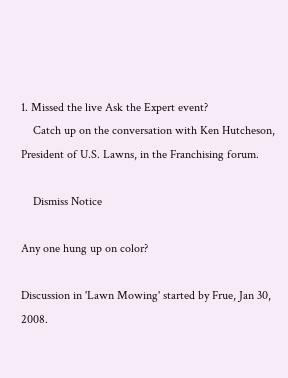1. Missed the live Ask the Expert event?
    Catch up on the conversation with Ken Hutcheson, President of U.S. Lawns, in the Franchising forum.

    Dismiss Notice

Any one hung up on color?

Discussion in 'Lawn Mowing' started by Frue, Jan 30, 2008.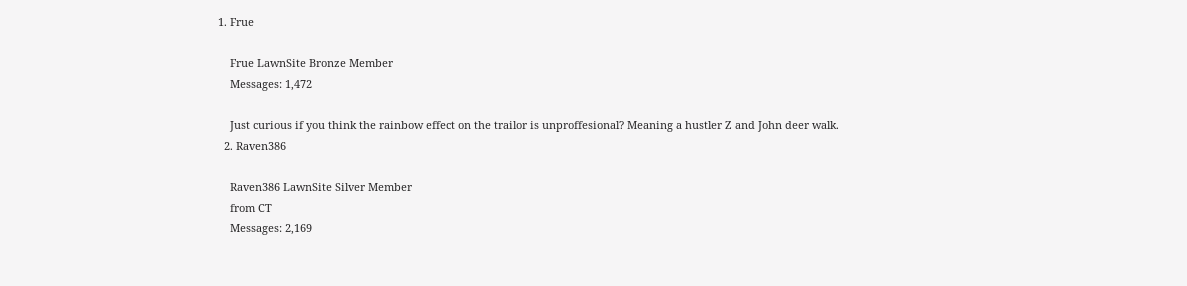1. Frue

    Frue LawnSite Bronze Member
    Messages: 1,472

    Just curious if you think the rainbow effect on the trailor is unproffesional? Meaning a hustler Z and John deer walk.
  2. Raven386

    Raven386 LawnSite Silver Member
    from CT
    Messages: 2,169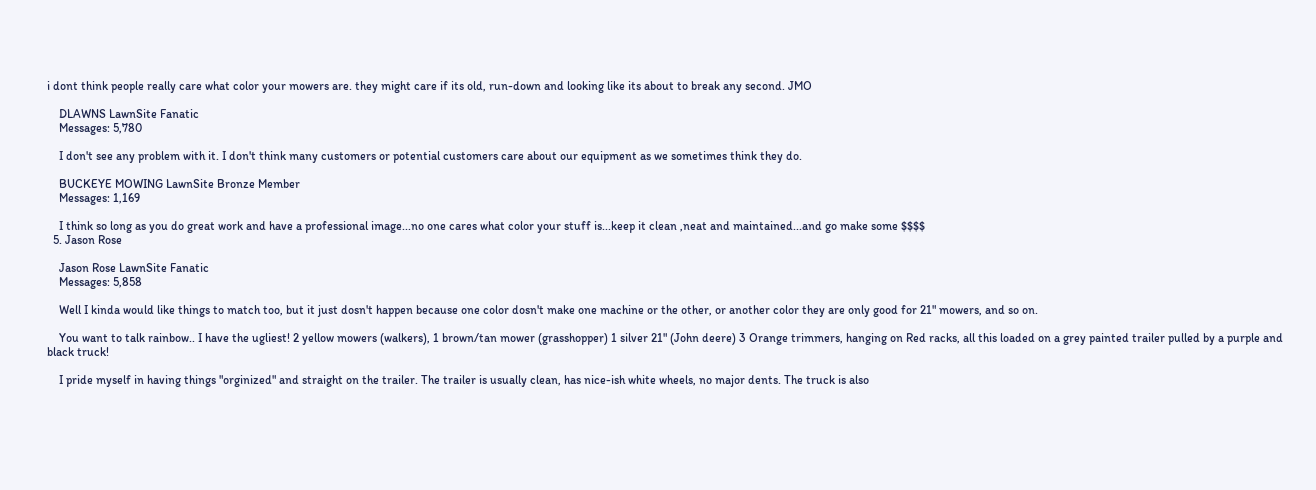i dont think people really care what color your mowers are. they might care if its old, run-down and looking like its about to break any second. JMO

    DLAWNS LawnSite Fanatic
    Messages: 5,780

    I don't see any problem with it. I don't think many customers or potential customers care about our equipment as we sometimes think they do.

    BUCKEYE MOWING LawnSite Bronze Member
    Messages: 1,169

    I think so long as you do great work and have a professional image...no one cares what color your stuff is...keep it clean ,neat and maintained...and go make some $$$$
  5. Jason Rose

    Jason Rose LawnSite Fanatic
    Messages: 5,858

    Well I kinda would like things to match too, but it just dosn't happen because one color dosn't make one machine or the other, or another color they are only good for 21" mowers, and so on.

    You want to talk rainbow.. I have the ugliest! 2 yellow mowers (walkers), 1 brown/tan mower (grasshopper) 1 silver 21" (John deere) 3 Orange trimmers, hanging on Red racks, all this loaded on a grey painted trailer pulled by a purple and black truck!

    I pride myself in having things "orginized" and straight on the trailer. The trailer is usually clean, has nice-ish white wheels, no major dents. The truck is also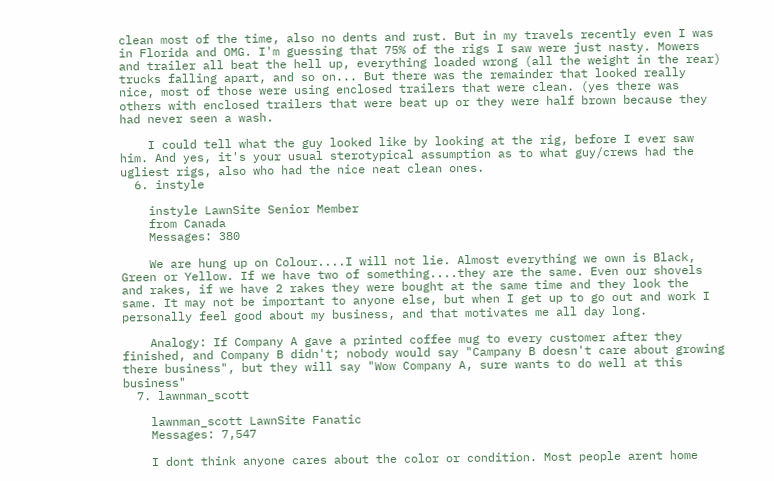clean most of the time, also no dents and rust. But in my travels recently even I was in Florida and OMG. I'm guessing that 75% of the rigs I saw were just nasty. Mowers and trailer all beat the hell up, everything loaded wrong (all the weight in the rear) trucks falling apart, and so on... But there was the remainder that looked really nice, most of those were using enclosed trailers that were clean. (yes there was others with enclosed trailers that were beat up or they were half brown because they had never seen a wash.

    I could tell what the guy looked like by looking at the rig, before I ever saw him. And yes, it's your usual sterotypical assumption as to what guy/crews had the ugliest rigs, also who had the nice neat clean ones.
  6. instyle

    instyle LawnSite Senior Member
    from Canada
    Messages: 380

    We are hung up on Colour....I will not lie. Almost everything we own is Black, Green or Yellow. If we have two of something....they are the same. Even our shovels and rakes, if we have 2 rakes they were bought at the same time and they look the same. It may not be important to anyone else, but when I get up to go out and work I personally feel good about my business, and that motivates me all day long.

    Analogy: If Company A gave a printed coffee mug to every customer after they finished, and Company B didn't; nobody would say "Campany B doesn't care about growing there business", but they will say "Wow Company A, sure wants to do well at this business"
  7. lawnman_scott

    lawnman_scott LawnSite Fanatic
    Messages: 7,547

    I dont think anyone cares about the color or condition. Most people arent home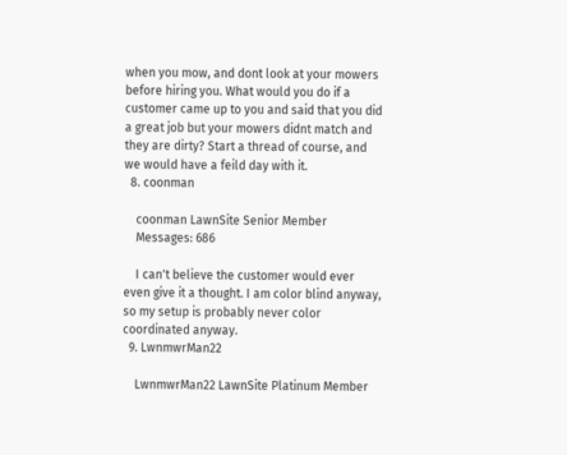when you mow, and dont look at your mowers before hiring you. What would you do if a customer came up to you and said that you did a great job but your mowers didnt match and they are dirty? Start a thread of course, and we would have a feild day with it.
  8. coonman

    coonman LawnSite Senior Member
    Messages: 686

    I can't believe the customer would ever even give it a thought. I am color blind anyway, so my setup is probably never color coordinated anyway.
  9. LwnmwrMan22

    LwnmwrMan22 LawnSite Platinum Member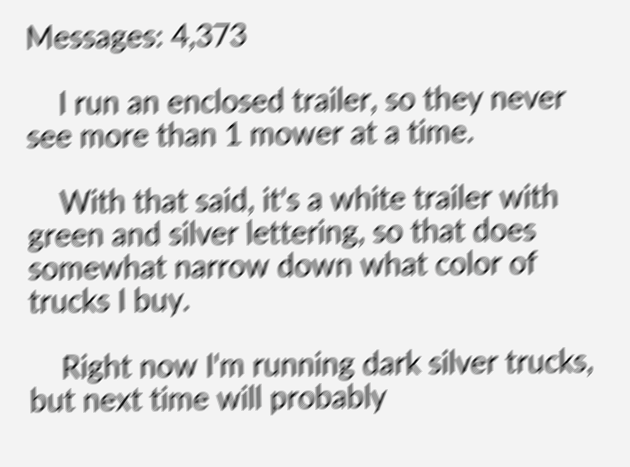Messages: 4,373

    I run an enclosed trailer, so they never see more than 1 mower at a time.

    With that said, it's a white trailer with green and silver lettering, so that does somewhat narrow down what color of trucks I buy.

    Right now I'm running dark silver trucks, but next time will probably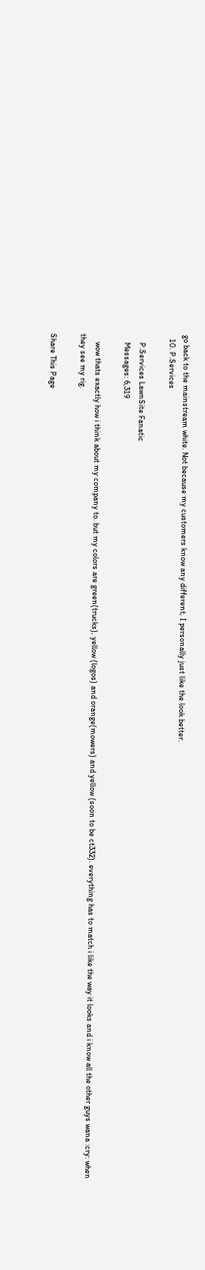go back to the mainstream white. Not because my customers know any different, I personally just like the look better.
  10. P.Services

    P.Services LawnSite Fanatic
    Messages: 6,319

    wow thats exactly how i think about my company to. but my colors are green(trucks), yellow (logos) and orange(mowers) and yellow (soon to be ct332). everything has to match i like the way it looks and i know all the other guys wana :cry: when they see my rig.

Share This Page